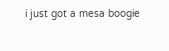i just got a mesa boogie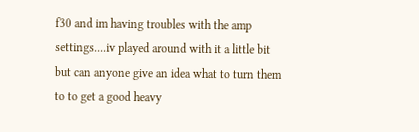f30 and im having troubles with the amp settings....iv played around with it a little bit but can anyone give an idea what to turn them to to get a good heavy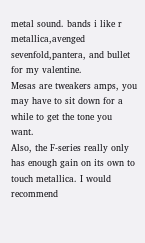metal sound. bands i like r metallica,avenged sevenfold,pantera, and bullet for my valentine.
Mesas are tweakers amps, you may have to sit down for a while to get the tone you want.
Also, the F-series really only has enough gain on its own to touch metallica. I would recommend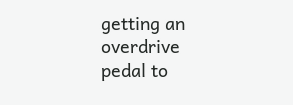getting an overdrive pedal to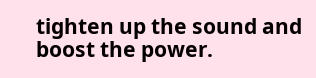tighten up the sound and boost the power.